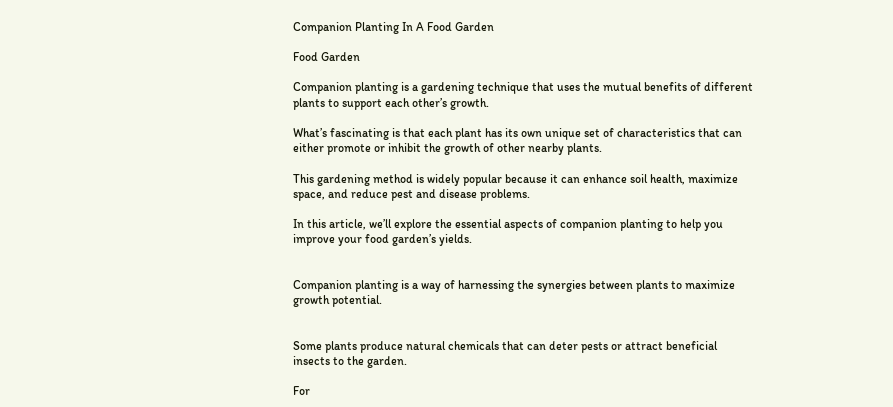Companion Planting In A Food Garden

Food Garden

Companion planting is a gardening technique that uses the mutual benefits of different plants to support each other’s growth.

What’s fascinating is that each plant has its own unique set of characteristics that can either promote or inhibit the growth of other nearby plants.

This gardening method is widely popular because it can enhance soil health, maximize space, and reduce pest and disease problems.

In this article, we’ll explore the essential aspects of companion planting to help you improve your food garden’s yields.


Companion planting is a way of harnessing the synergies between plants to maximize growth potential.


Some plants produce natural chemicals that can deter pests or attract beneficial insects to the garden.

For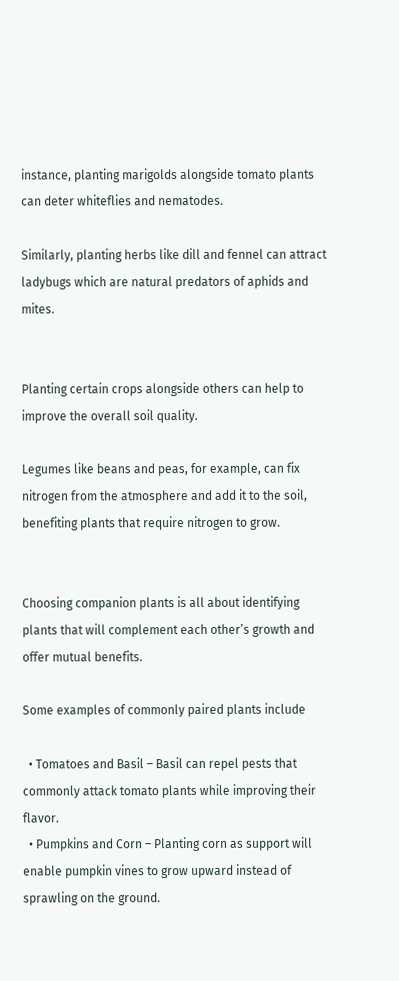instance, planting marigolds alongside tomato plants can deter whiteflies and nematodes.

Similarly, planting herbs like dill and fennel can attract ladybugs which are natural predators of aphids and mites.


Planting certain crops alongside others can help to improve the overall soil quality.

Legumes like beans and peas, for example, can fix nitrogen from the atmosphere and add it to the soil, benefiting plants that require nitrogen to grow.


Choosing companion plants is all about identifying plants that will complement each other’s growth and offer mutual benefits.

Some examples of commonly paired plants include

  • Tomatoes and Basil – Basil can repel pests that commonly attack tomato plants while improving their flavor.
  • Pumpkins and Corn – Planting corn as support will enable pumpkin vines to grow upward instead of sprawling on the ground.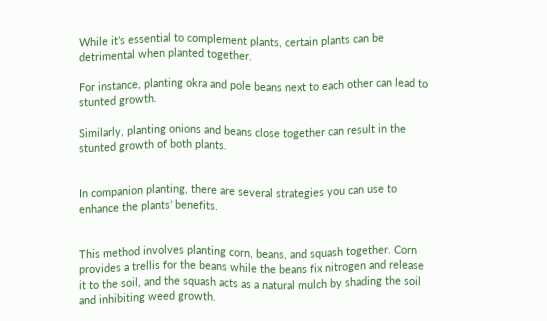While it’s essential to complement plants, certain plants can be detrimental when planted together.

For instance, planting okra and pole beans next to each other can lead to stunted growth.

Similarly, planting onions and beans close together can result in the stunted growth of both plants.


In companion planting, there are several strategies you can use to enhance the plants’ benefits.


This method involves planting corn, beans, and squash together. Corn provides a trellis for the beans while the beans fix nitrogen and release it to the soil, and the squash acts as a natural mulch by shading the soil and inhibiting weed growth.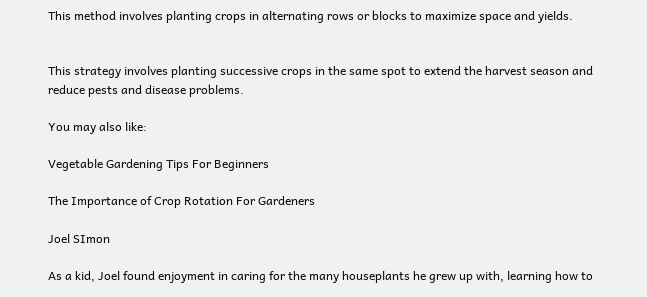This method involves planting crops in alternating rows or blocks to maximize space and yields.


This strategy involves planting successive crops in the same spot to extend the harvest season and reduce pests and disease problems.

You may also like:

Vegetable Gardening Tips For Beginners

The Importance of Crop Rotation For Gardeners

Joel SImon

As a kid, Joel found enjoyment in caring for the many houseplants he grew up with, learning how to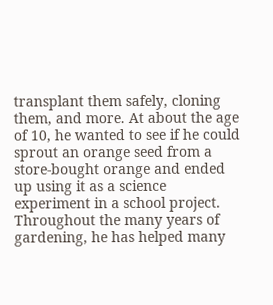transplant them safely, cloning them, and more. At about the age of 10, he wanted to see if he could sprout an orange seed from a store-bought orange and ended up using it as a science experiment in a school project. Throughout the many years of gardening, he has helped many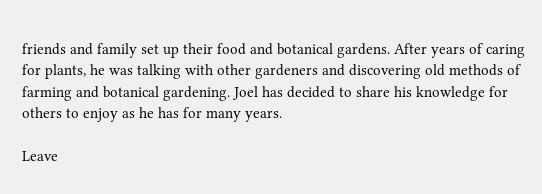friends and family set up their food and botanical gardens. After years of caring for plants, he was talking with other gardeners and discovering old methods of farming and botanical gardening. Joel has decided to share his knowledge for others to enjoy as he has for many years.

Leave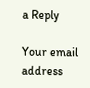a Reply

Your email address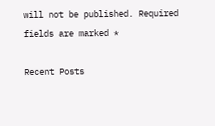will not be published. Required fields are marked *

Recent Posts